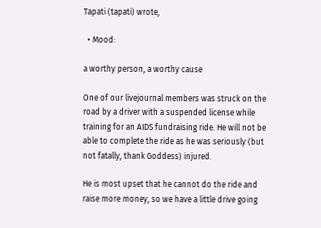Tapati (tapati) wrote,

  • Mood:

a worthy person, a worthy cause

One of our livejournal members was struck on the road by a driver with a suspended license while training for an AIDS fundraising ride. He will not be able to complete the ride as he was seriously (but not fatally, thank Goddess) injured.

He is most upset that he cannot do the ride and raise more money, so we have a little drive going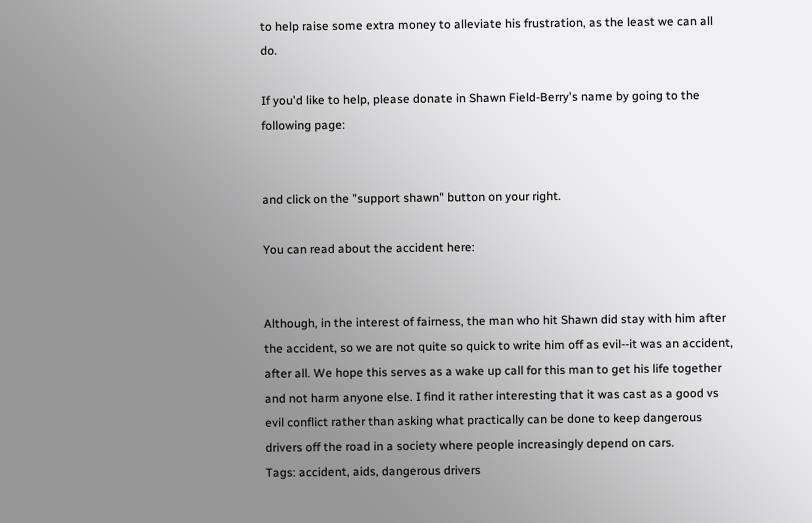to help raise some extra money to alleviate his frustration, as the least we can all do.

If you'd like to help, please donate in Shawn Field-Berry's name by going to the following page:


and click on the "support shawn" button on your right.

You can read about the accident here:


Although, in the interest of fairness, the man who hit Shawn did stay with him after the accident, so we are not quite so quick to write him off as evil--it was an accident, after all. We hope this serves as a wake up call for this man to get his life together and not harm anyone else. I find it rather interesting that it was cast as a good vs evil conflict rather than asking what practically can be done to keep dangerous drivers off the road in a society where people increasingly depend on cars.
Tags: accident, aids, dangerous drivers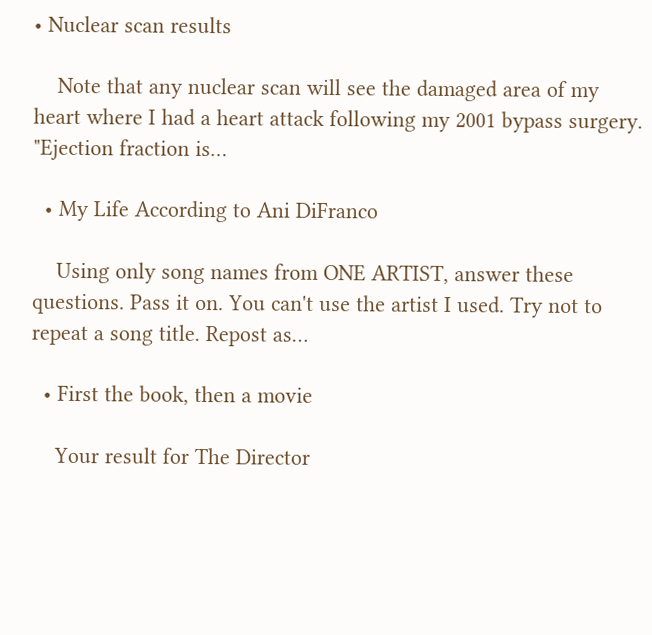• Nuclear scan results

    Note that any nuclear scan will see the damaged area of my heart where I had a heart attack following my 2001 bypass surgery. "Ejection fraction is…

  • My Life According to Ani DiFranco

    Using only song names from ONE ARTIST, answer these questions. Pass it on. You can't use the artist I used. Try not to repeat a song title. Repost as…

  • First the book, then a movie

    Your result for The Director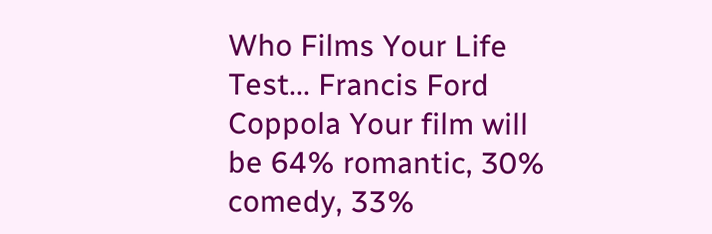Who Films Your Life Test... Francis Ford Coppola Your film will be 64% romantic, 30% comedy, 33%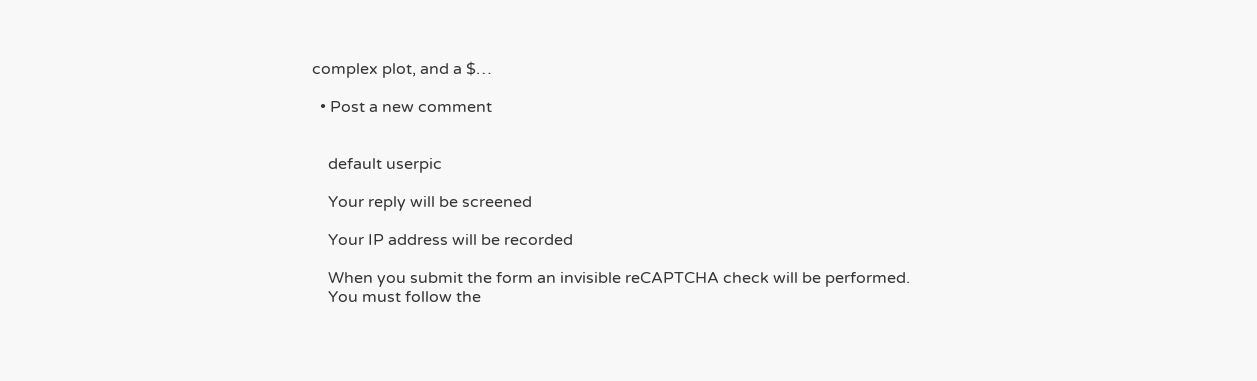complex plot, and a $…

  • Post a new comment


    default userpic

    Your reply will be screened

    Your IP address will be recorded

    When you submit the form an invisible reCAPTCHA check will be performed.
    You must follow the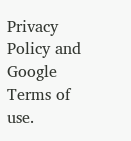Privacy Policy and Google Terms of use.